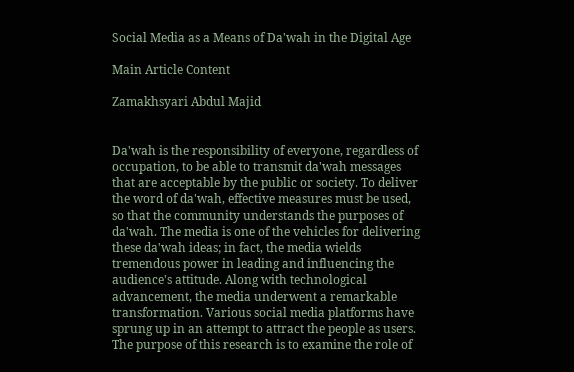Social Media as a Means of Da'wah in the Digital Age

Main Article Content

Zamakhsyari Abdul Majid


Da'wah is the responsibility of everyone, regardless of occupation, to be able to transmit da'wah messages that are acceptable by the public or society. To deliver the word of da'wah, effective measures must be used, so that the community understands the purposes of da'wah. The media is one of the vehicles for delivering these da'wah ideas; in fact, the media wields tremendous power in leading and influencing the audience's attitude. Along with technological advancement, the media underwent a remarkable transformation. Various social media platforms have sprung up in an attempt to attract the people as users. The purpose of this research is to examine the role of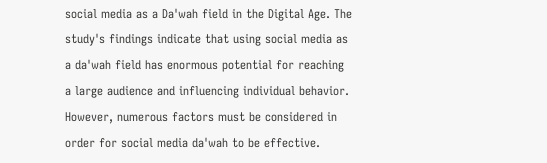social media as a Da'wah field in the Digital Age. The study's findings indicate that using social media as a da'wah field has enormous potential for reaching a large audience and influencing individual behavior. However, numerous factors must be considered in order for social media da'wah to be effective.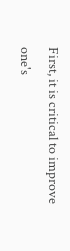First, it is critical to improve one's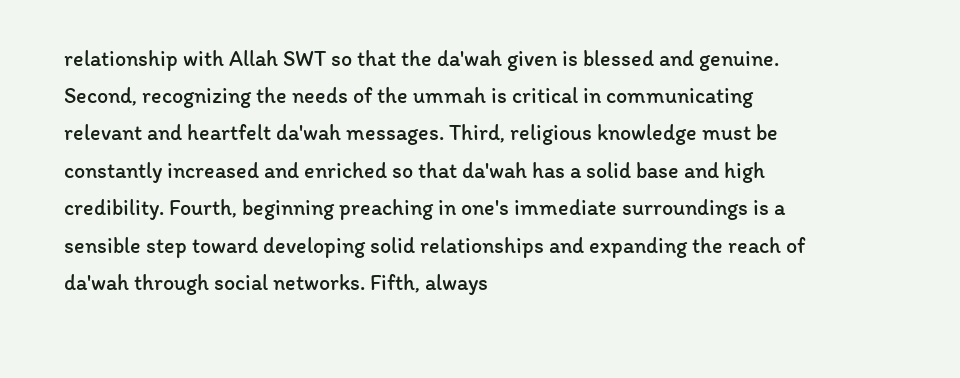relationship with Allah SWT so that the da'wah given is blessed and genuine. Second, recognizing the needs of the ummah is critical in communicating relevant and heartfelt da'wah messages. Third, religious knowledge must be constantly increased and enriched so that da'wah has a solid base and high credibility. Fourth, beginning preaching in one's immediate surroundings is a sensible step toward developing solid relationships and expanding the reach of da'wah through social networks. Fifth, always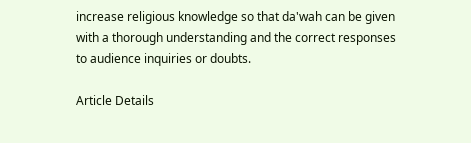increase religious knowledge so that da'wah can be given with a thorough understanding and the correct responses to audience inquiries or doubts.

Article Details